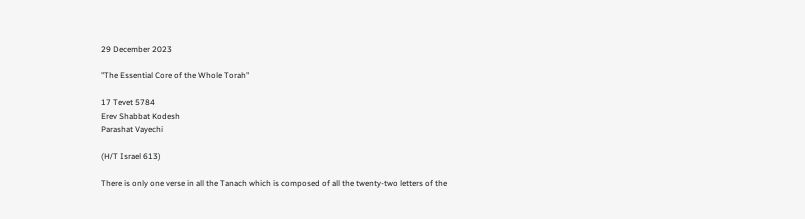29 December 2023

"The Essential Core of the Whole Torah"

17 Tevet 5784
Erev Shabbat Kodesh
Parashat Vayechi

(H/T Israel 613)

There is only one verse in all the Tanach which is composed of all the twenty-two letters of the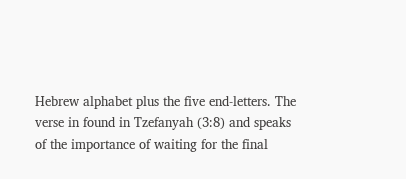Hebrew alphabet plus the five end-letters. The verse in found in Tzefanyah (3:8) and speaks of the importance of waiting for the final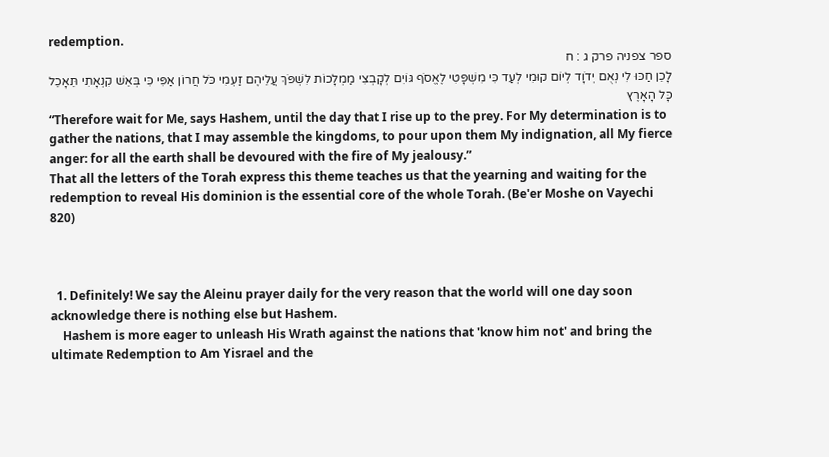redemption.
ספר צפניה פרק ג : ח
לָכֵן חַכּוּ לִי נְאֻם יְדֹוָד לְיוֹם קוּמִי לְעַד כִּי מִשְׁפָּטִי לֶאֱסֹף גּוֹיִם לְקָבְצִי מַמְלָכוֹת לִשְׁפֹּךְ עֲלֵיהֶם זַעְמִי כֹּל חֲרוֹן אַפִּי כִּי בְּאֵשׁ קִנְאָתִי תֵּאָכֵל כָּל הָאָרֶץ
“Therefore wait for Me, says Hashem, until the day that I rise up to the prey. For My determination is to gather the nations, that I may assemble the kingdoms, to pour upon them My indignation, all My fierce anger: for all the earth shall be devoured with the fire of My jealousy.”
That all the letters of the Torah express this theme teaches us that the yearning and waiting for the redemption to reveal His dominion is the essential core of the whole Torah. (Be'er Moshe on Vayechi 820)



  1. Definitely! We say the Aleinu prayer daily for the very reason that the world will one day soon acknowledge there is nothing else but Hashem.
    Hashem is more eager to unleash His Wrath against the nations that 'know him not' and bring the ultimate Redemption to Am Yisrael and the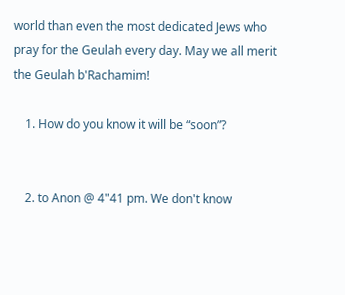world than even the most dedicated Jews who pray for the Geulah every day. May we all merit the Geulah b'Rachamim!

    1. How do you know it will be “soon”?


    2. to Anon @ 4"41 pm. We don't know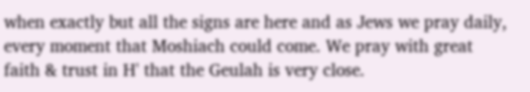when exactly but all the signs are here and as Jews we pray daily, every moment that Moshiach could come. We pray with great faith & trust in H' that the Geulah is very close.